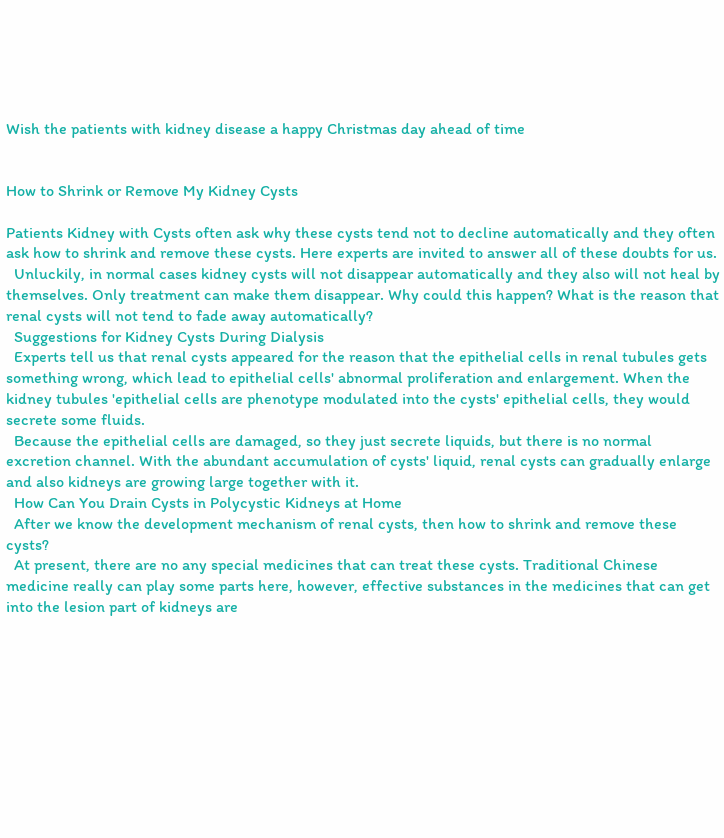Wish the patients with kidney disease a happy Christmas day ahead of time


How to Shrink or Remove My Kidney Cysts

Patients Kidney with Cysts often ask why these cysts tend not to decline automatically and they often ask how to shrink and remove these cysts. Here experts are invited to answer all of these doubts for us.
  Unluckily, in normal cases kidney cysts will not disappear automatically and they also will not heal by themselves. Only treatment can make them disappear. Why could this happen? What is the reason that renal cysts will not tend to fade away automatically?
  Suggestions for Kidney Cysts During Dialysis
  Experts tell us that renal cysts appeared for the reason that the epithelial cells in renal tubules gets something wrong, which lead to epithelial cells' abnormal proliferation and enlargement. When the kidney tubules 'epithelial cells are phenotype modulated into the cysts' epithelial cells, they would secrete some fluids.
  Because the epithelial cells are damaged, so they just secrete liquids, but there is no normal excretion channel. With the abundant accumulation of cysts' liquid, renal cysts can gradually enlarge and also kidneys are growing large together with it.
  How Can You Drain Cysts in Polycystic Kidneys at Home
  After we know the development mechanism of renal cysts, then how to shrink and remove these cysts?
  At present, there are no any special medicines that can treat these cysts. Traditional Chinese medicine really can play some parts here, however, effective substances in the medicines that can get into the lesion part of kidneys are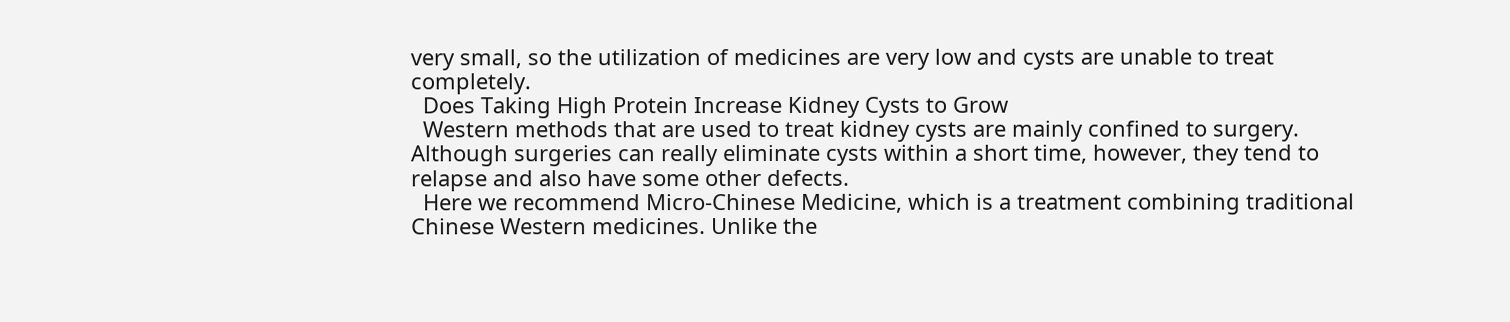very small, so the utilization of medicines are very low and cysts are unable to treat completely.
  Does Taking High Protein Increase Kidney Cysts to Grow
  Western methods that are used to treat kidney cysts are mainly confined to surgery. Although surgeries can really eliminate cysts within a short time, however, they tend to relapse and also have some other defects.
  Here we recommend Micro-Chinese Medicine, which is a treatment combining traditional Chinese Western medicines. Unlike the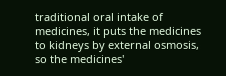traditional oral intake of medicines, it puts the medicines to kidneys by external osmosis, so the medicines'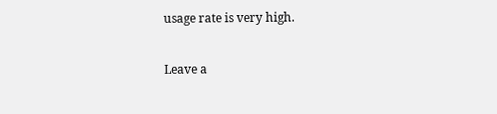usage rate is very high.

Leave a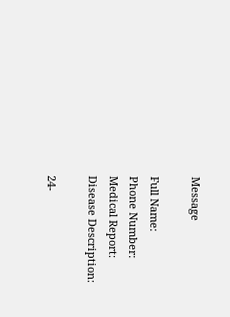Message

Full Name:
Phone Number:
Medical Report:
Disease Description:

24-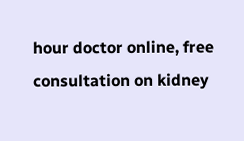hour doctor online, free consultation on kidney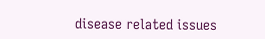disease related issues